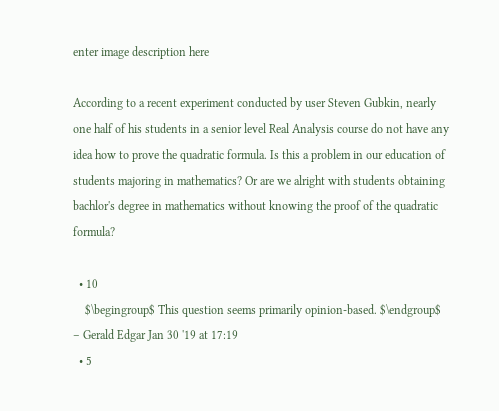enter image description here

According to a recent experiment conducted by user Steven Gubkin, nearly one half of his students in a senior level Real Analysis course do not have any idea how to prove the quadratic formula. Is this a problem in our education of students majoring in mathematics? Or are we alright with students obtaining bachlor's degree in mathematics without knowing the proof of the quadratic formula?

  • 10
    $\begingroup$ This question seems primarily opinion-based. $\endgroup$ – Gerald Edgar Jan 30 '19 at 17:19
  • 5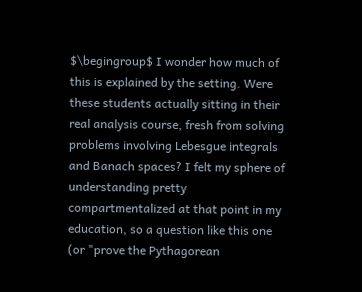$\begingroup$ I wonder how much of this is explained by the setting. Were these students actually sitting in their real analysis course, fresh from solving problems involving Lebesgue integrals and Banach spaces? I felt my sphere of understanding pretty compartmentalized at that point in my education, so a question like this one (or "prove the Pythagorean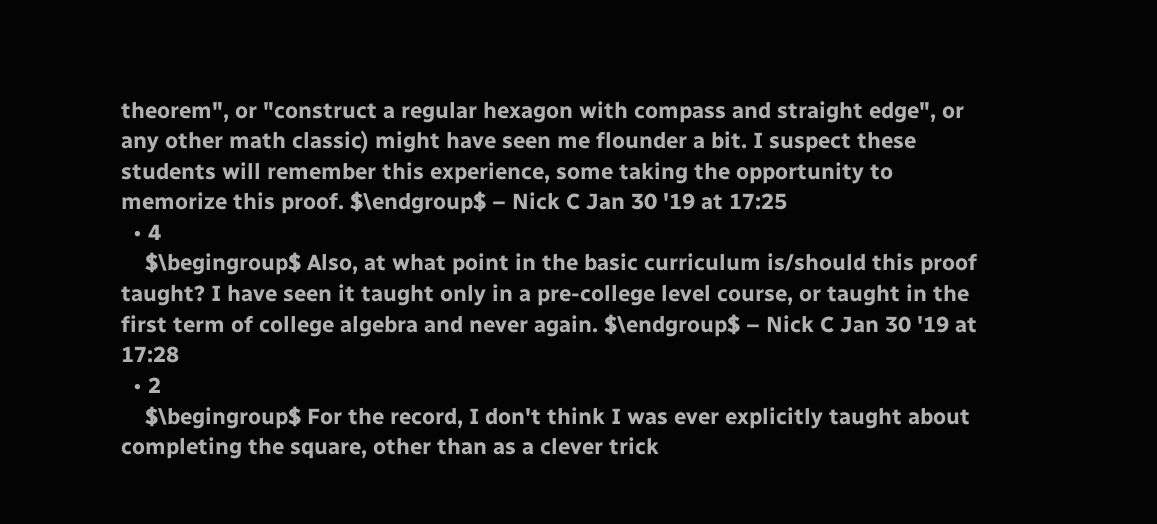theorem", or "construct a regular hexagon with compass and straight edge", or any other math classic) might have seen me flounder a bit. I suspect these students will remember this experience, some taking the opportunity to memorize this proof. $\endgroup$ – Nick C Jan 30 '19 at 17:25
  • 4
    $\begingroup$ Also, at what point in the basic curriculum is/should this proof taught? I have seen it taught only in a pre-college level course, or taught in the first term of college algebra and never again. $\endgroup$ – Nick C Jan 30 '19 at 17:28
  • 2
    $\begingroup$ For the record, I don't think I was ever explicitly taught about completing the square, other than as a clever trick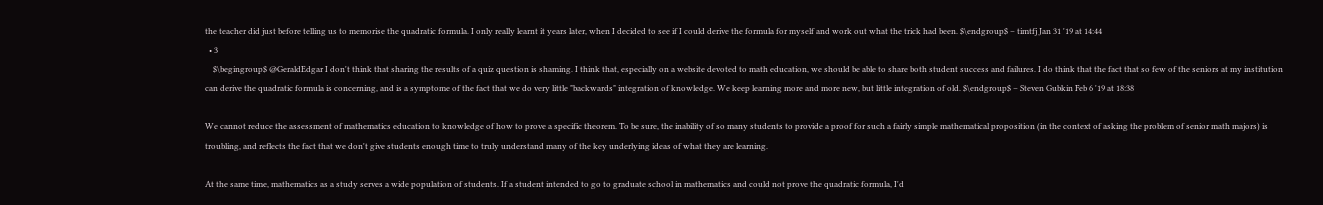the teacher did just before telling us to memorise the quadratic formula. I only really learnt it years later, when I decided to see if I could derive the formula for myself and work out what the trick had been. $\endgroup$ – timtfj Jan 31 '19 at 14:44
  • 3
    $\begingroup$ @GeraldEdgar I don't think that sharing the results of a quiz question is shaming. I think that, especially on a website devoted to math education, we should be able to share both student success and failures. I do think that the fact that so few of the seniors at my institution can derive the quadratic formula is concerning, and is a symptome of the fact that we do very little "backwards" integration of knowledge. We keep learning more and more new, but little integration of old. $\endgroup$ – Steven Gubkin Feb 6 '19 at 18:38

We cannot reduce the assessment of mathematics education to knowledge of how to prove a specific theorem. To be sure, the inability of so many students to provide a proof for such a fairly simple mathematical proposition (in the context of asking the problem of senior math majors) is troubling, and reflects the fact that we don't give students enough time to truly understand many of the key underlying ideas of what they are learning.

At the same time, mathematics as a study serves a wide population of students. If a student intended to go to graduate school in mathematics and could not prove the quadratic formula, I'd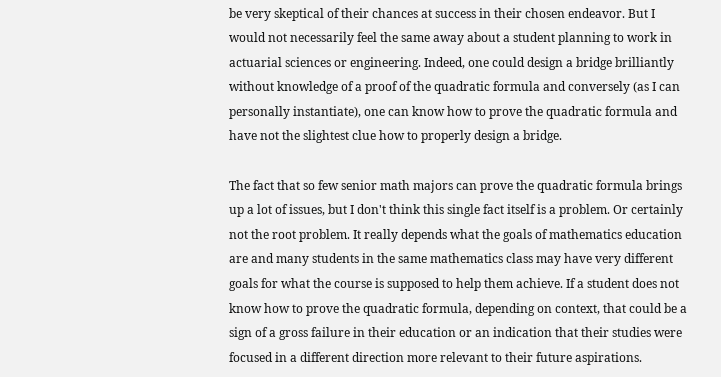be very skeptical of their chances at success in their chosen endeavor. But I would not necessarily feel the same away about a student planning to work in actuarial sciences or engineering. Indeed, one could design a bridge brilliantly without knowledge of a proof of the quadratic formula and conversely (as I can personally instantiate), one can know how to prove the quadratic formula and have not the slightest clue how to properly design a bridge.

The fact that so few senior math majors can prove the quadratic formula brings up a lot of issues, but I don't think this single fact itself is a problem. Or certainly not the root problem. It really depends what the goals of mathematics education are and many students in the same mathematics class may have very different goals for what the course is supposed to help them achieve. If a student does not know how to prove the quadratic formula, depending on context, that could be a sign of a gross failure in their education or an indication that their studies were focused in a different direction more relevant to their future aspirations.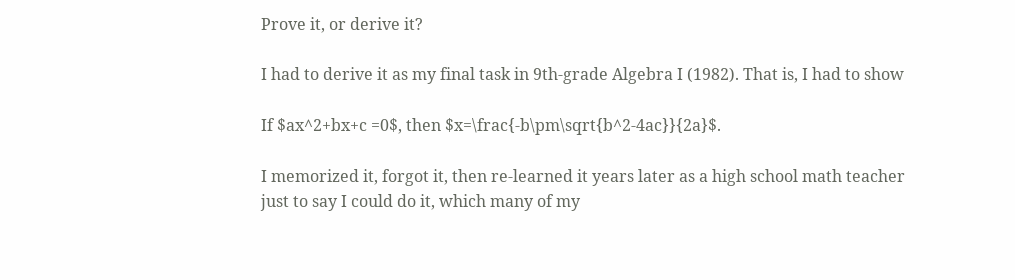Prove it, or derive it?

I had to derive it as my final task in 9th-grade Algebra I (1982). That is, I had to show

If $ax^2+bx+c =0$, then $x=\frac{-b\pm\sqrt{b^2-4ac}}{2a}$.

I memorized it, forgot it, then re-learned it years later as a high school math teacher just to say I could do it, which many of my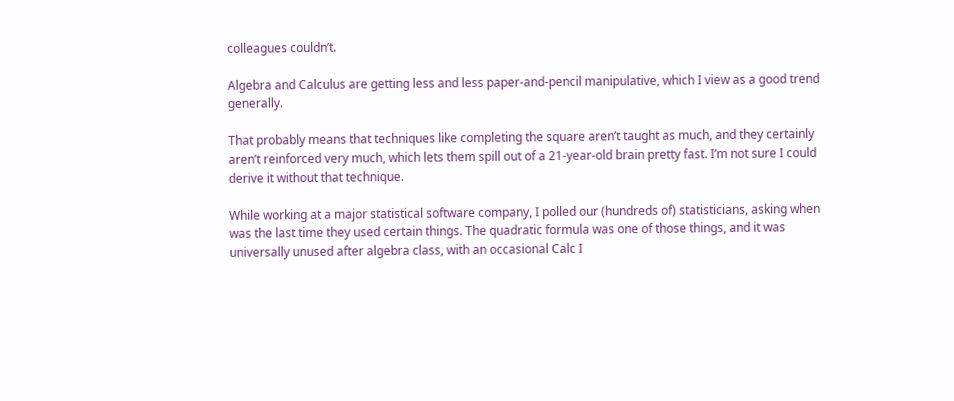colleagues couldn’t.

Algebra and Calculus are getting less and less paper-and-pencil manipulative, which I view as a good trend generally.

That probably means that techniques like completing the square aren’t taught as much, and they certainly aren’t reinforced very much, which lets them spill out of a 21-year-old brain pretty fast. I’m not sure I could derive it without that technique.

While working at a major statistical software company, I polled our (hundreds of) statisticians, asking when was the last time they used certain things. The quadratic formula was one of those things, and it was universally unused after algebra class, with an occasional Calc I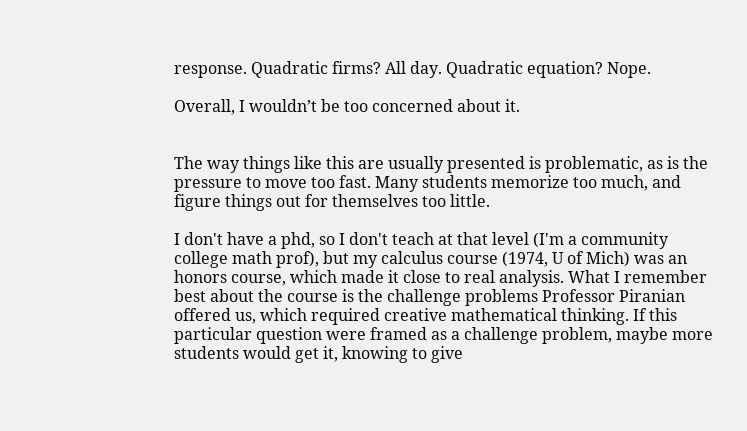response. Quadratic firms? All day. Quadratic equation? Nope.

Overall, I wouldn’t be too concerned about it.


The way things like this are usually presented is problematic, as is the pressure to move too fast. Many students memorize too much, and figure things out for themselves too little.

I don't have a phd, so I don't teach at that level (I'm a community college math prof), but my calculus course (1974, U of Mich) was an honors course, which made it close to real analysis. What I remember best about the course is the challenge problems Professor Piranian offered us, which required creative mathematical thinking. If this particular question were framed as a challenge problem, maybe more students would get it, knowing to give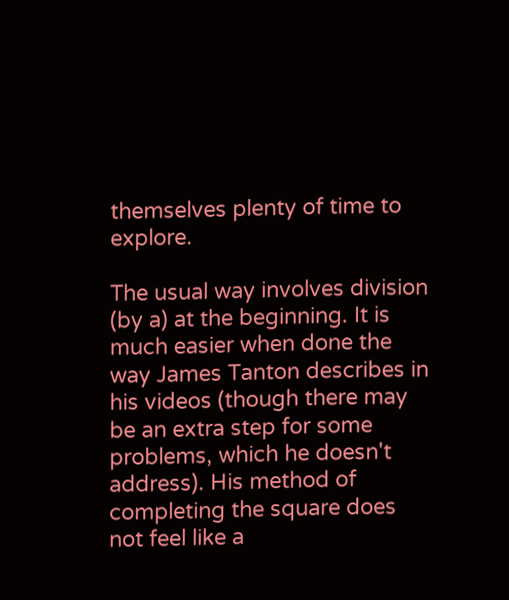themselves plenty of time to explore.

The usual way involves division (by a) at the beginning. It is much easier when done the way James Tanton describes in his videos (though there may be an extra step for some problems, which he doesn't address). His method of completing the square does not feel like a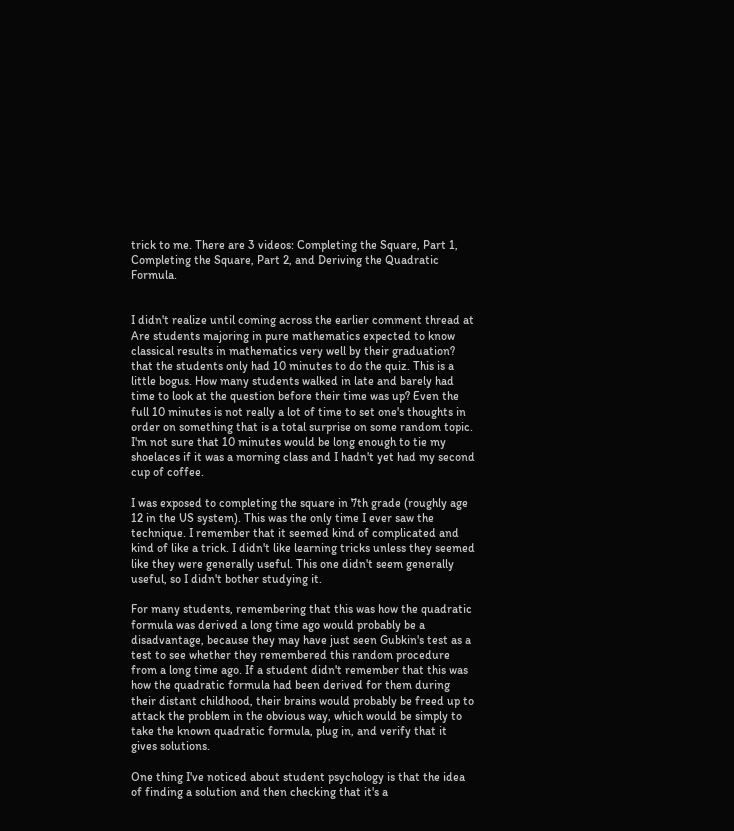trick to me. There are 3 videos: Completing the Square, Part 1, Completing the Square, Part 2, and Deriving the Quadratic Formula.


I didn't realize until coming across the earlier comment thread at Are students majoring in pure mathematics expected to know classical results in mathematics very well by their graduation? that the students only had 10 minutes to do the quiz. This is a little bogus. How many students walked in late and barely had time to look at the question before their time was up? Even the full 10 minutes is not really a lot of time to set one's thoughts in order on something that is a total surprise on some random topic. I'm not sure that 10 minutes would be long enough to tie my shoelaces if it was a morning class and I hadn't yet had my second cup of coffee.

I was exposed to completing the square in 7th grade (roughly age 12 in the US system). This was the only time I ever saw the technique. I remember that it seemed kind of complicated and kind of like a trick. I didn't like learning tricks unless they seemed like they were generally useful. This one didn't seem generally useful, so I didn't bother studying it.

For many students, remembering that this was how the quadratic formula was derived a long time ago would probably be a disadvantage, because they may have just seen Gubkin's test as a test to see whether they remembered this random procedure from a long time ago. If a student didn't remember that this was how the quadratic formula had been derived for them during their distant childhood, their brains would probably be freed up to attack the problem in the obvious way, which would be simply to take the known quadratic formula, plug in, and verify that it gives solutions.

One thing I've noticed about student psychology is that the idea of finding a solution and then checking that it's a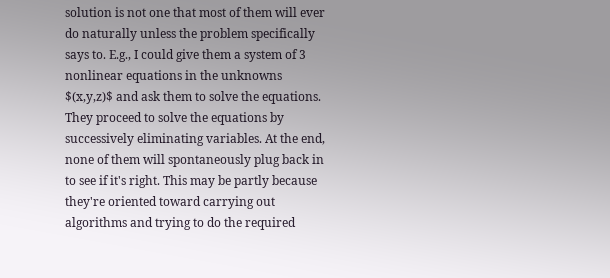solution is not one that most of them will ever do naturally unless the problem specifically says to. E.g., I could give them a system of 3 nonlinear equations in the unknowns $(x,y,z)$ and ask them to solve the equations. They proceed to solve the equations by successively eliminating variables. At the end, none of them will spontaneously plug back in to see if it's right. This may be partly because they're oriented toward carrying out algorithms and trying to do the required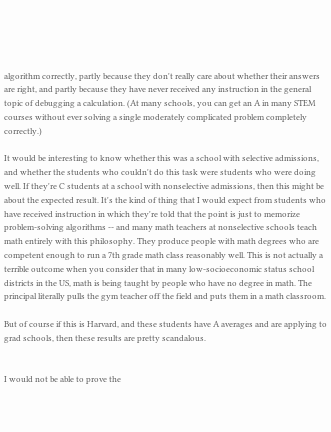algorithm correctly, partly because they don't really care about whether their answers are right, and partly because they have never received any instruction in the general topic of debugging a calculation. (At many schools, you can get an A in many STEM courses without ever solving a single moderately complicated problem completely correctly.)

It would be interesting to know whether this was a school with selective admissions, and whether the students who couldn't do this task were students who were doing well. If they're C students at a school with nonselective admissions, then this might be about the expected result. It's the kind of thing that I would expect from students who have received instruction in which they're told that the point is just to memorize problem-solving algorithms -- and many math teachers at nonselective schools teach math entirely with this philosophy. They produce people with math degrees who are competent enough to run a 7th grade math class reasonably well. This is not actually a terrible outcome when you consider that in many low-socioeconomic status school districts in the US, math is being taught by people who have no degree in math. The principal literally pulls the gym teacher off the field and puts them in a math classroom.

But of course if this is Harvard, and these students have A averages and are applying to grad schools, then these results are pretty scandalous.


I would not be able to prove the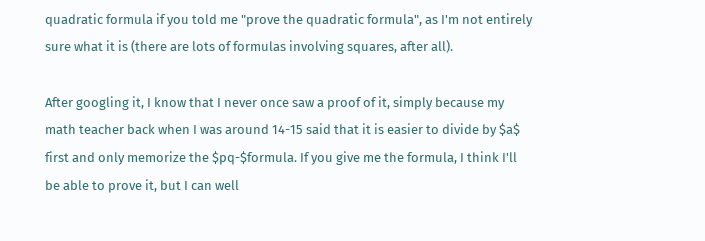quadratic formula if you told me "prove the quadratic formula", as I'm not entirely sure what it is (there are lots of formulas involving squares, after all).

After googling it, I know that I never once saw a proof of it, simply because my math teacher back when I was around 14-15 said that it is easier to divide by $a$ first and only memorize the $pq-$formula. If you give me the formula, I think I'll be able to prove it, but I can well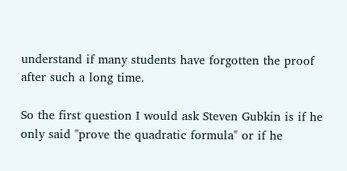understand if many students have forgotten the proof after such a long time.

So the first question I would ask Steven Gubkin is if he only said "prove the quadratic formula" or if he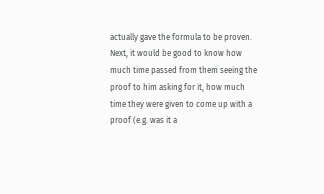actually gave the formula to be proven. Next, it would be good to know how much time passed from them seeing the proof to him asking for it, how much time they were given to come up with a proof (e.g. was it a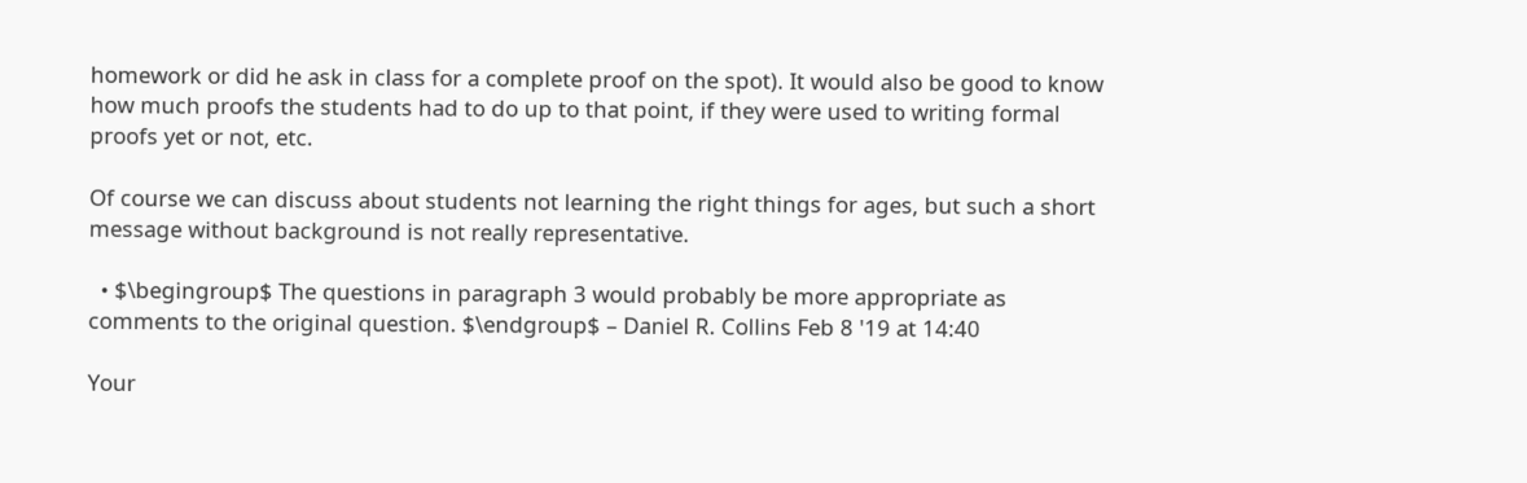homework or did he ask in class for a complete proof on the spot). It would also be good to know how much proofs the students had to do up to that point, if they were used to writing formal proofs yet or not, etc.

Of course we can discuss about students not learning the right things for ages, but such a short message without background is not really representative.

  • $\begingroup$ The questions in paragraph 3 would probably be more appropriate as comments to the original question. $\endgroup$ – Daniel R. Collins Feb 8 '19 at 14:40

Your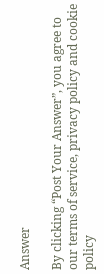Answer

By clicking “Post Your Answer”, you agree to our terms of service, privacy policy and cookie policy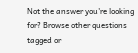Not the answer you're looking for? Browse other questions tagged or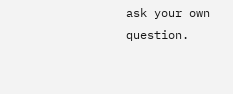ask your own question.